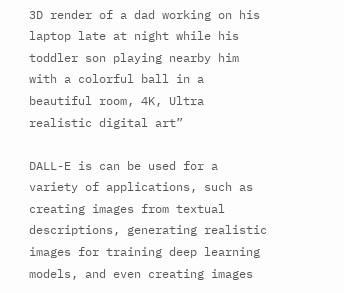3D render of a dad working on his laptop late at night while his toddler son playing nearby him with a colorful ball in a beautiful room, 4K, Ultra realistic digital art”

DALL-E is can be used for a variety of applications, such as creating images from textual descriptions, generating realistic images for training deep learning models, and even creating images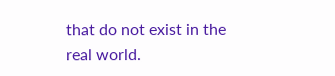that do not exist in the real world.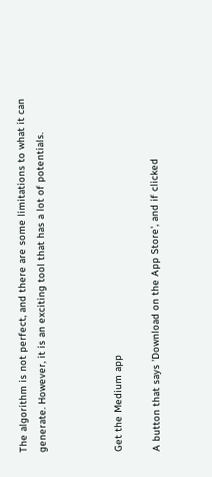The algorithm is not perfect, and there are some limitations to what it can generate. However, it is an exciting tool that has a lot of potentials.



Get the Medium app

A button that says 'Download on the App Store', and if clicked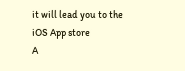it will lead you to the iOS App store
A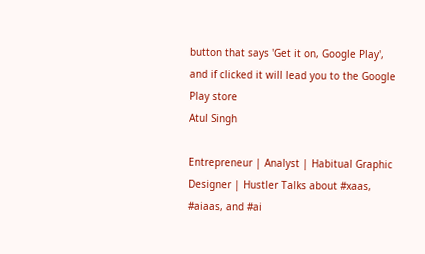button that says 'Get it on, Google Play', and if clicked it will lead you to the Google Play store
Atul Singh

Entrepreneur | Analyst | Habitual Graphic Designer | Hustler Talks about #xaas, #aiaas, and #ai